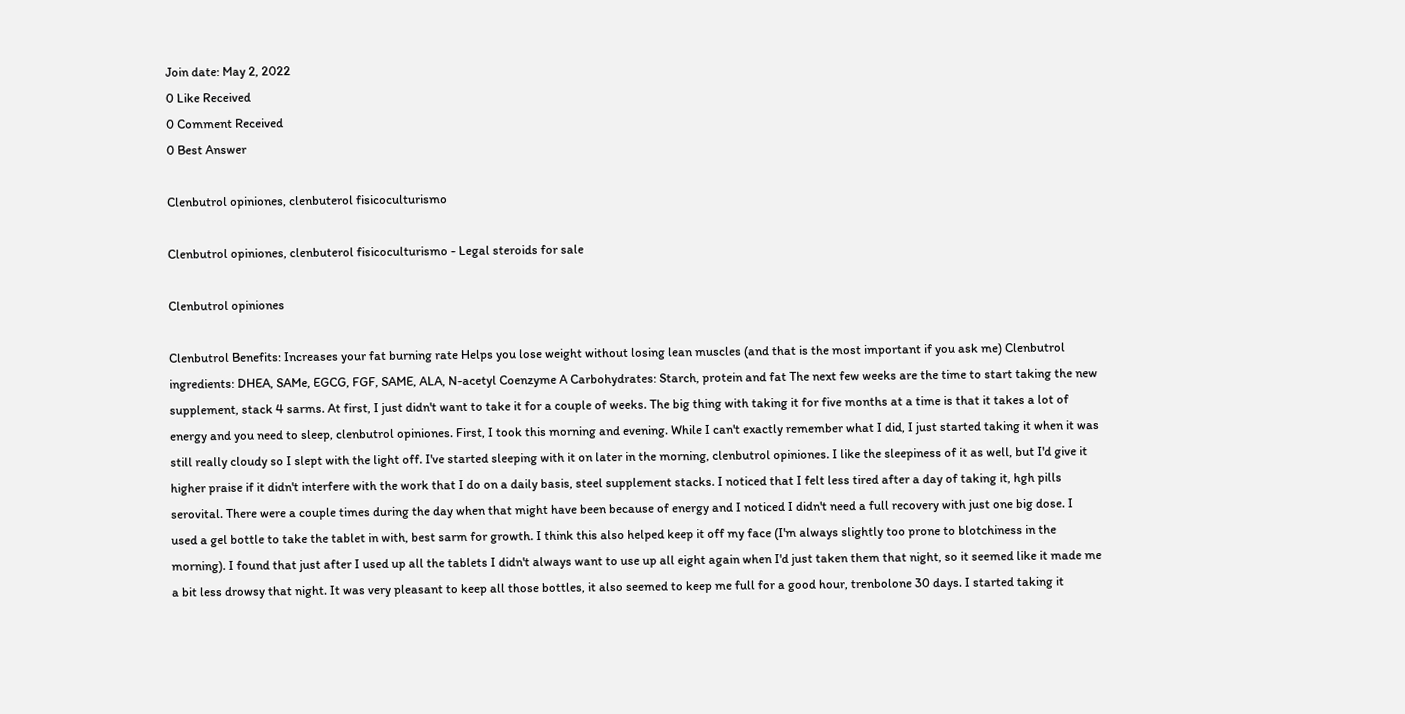Join date: May 2, 2022
0 Like Received
0 Comment Received
0 Best Answer

Clenbutrol opiniones, clenbuterol fisicoculturismo

Clenbutrol opiniones, clenbuterol fisicoculturismo - Legal steroids for sale

Clenbutrol opiniones

Clenbutrol Benefits: Increases your fat burning rate Helps you lose weight without losing lean muscles (and that is the most important if you ask me) Clenbutrol ingredients: DHEA, SAMe, EGCG, FGF, SAME, ALA, N-acetyl Coenzyme A Carbohydrates: Starch, protein and fat The next few weeks are the time to start taking the new supplement, stack 4 sarms. At first, I just didn't want to take it for a couple of weeks. The big thing with taking it for five months at a time is that it takes a lot of energy and you need to sleep, clenbutrol opiniones. First, I took this morning and evening. While I can't exactly remember what I did, I just started taking it when it was still really cloudy so I slept with the light off. I've started sleeping with it on later in the morning, clenbutrol opiniones. I like the sleepiness of it as well, but I'd give it higher praise if it didn't interfere with the work that I do on a daily basis, steel supplement stacks. I noticed that I felt less tired after a day of taking it, hgh pills serovital. There were a couple times during the day when that might have been because of energy and I noticed I didn't need a full recovery with just one big dose. I used a gel bottle to take the tablet in with, best sarm for growth. I think this also helped keep it off my face (I'm always slightly too prone to blotchiness in the morning). I found that just after I used up all the tablets I didn't always want to use up all eight again when I'd just taken them that night, so it seemed like it made me a bit less drowsy that night. It was very pleasant to keep all those bottles, it also seemed to keep me full for a good hour, trenbolone 30 days. I started taking it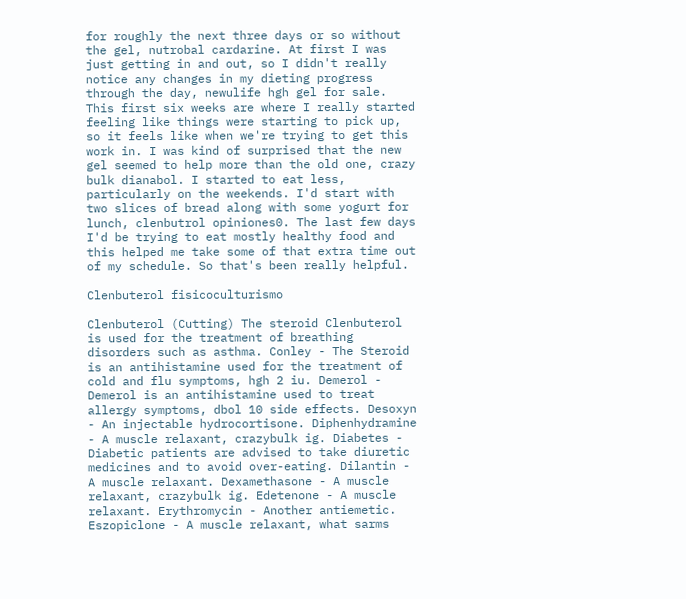for roughly the next three days or so without the gel, nutrobal cardarine. At first I was just getting in and out, so I didn't really notice any changes in my dieting progress through the day, newulife hgh gel for sale. This first six weeks are where I really started feeling like things were starting to pick up, so it feels like when we're trying to get this work in. I was kind of surprised that the new gel seemed to help more than the old one, crazy bulk dianabol. I started to eat less, particularly on the weekends. I'd start with two slices of bread along with some yogurt for lunch, clenbutrol opiniones0. The last few days I'd be trying to eat mostly healthy food and this helped me take some of that extra time out of my schedule. So that's been really helpful.

Clenbuterol fisicoculturismo

Clenbuterol (Cutting) The steroid Clenbuterol is used for the treatment of breathing disorders such as asthma. Conley - The Steroid is an antihistamine used for the treatment of cold and flu symptoms, hgh 2 iu. Demerol - Demerol is an antihistamine used to treat allergy symptoms, dbol 10 side effects. Desoxyn - An injectable hydrocortisone. Diphenhydramine - A muscle relaxant, crazybulk ig. Diabetes - Diabetic patients are advised to take diuretic medicines and to avoid over-eating. Dilantin - A muscle relaxant. Dexamethasone - A muscle relaxant, crazybulk ig. Edetenone - A muscle relaxant. Erythromycin - Another antiemetic. Eszopiclone - A muscle relaxant, what sarms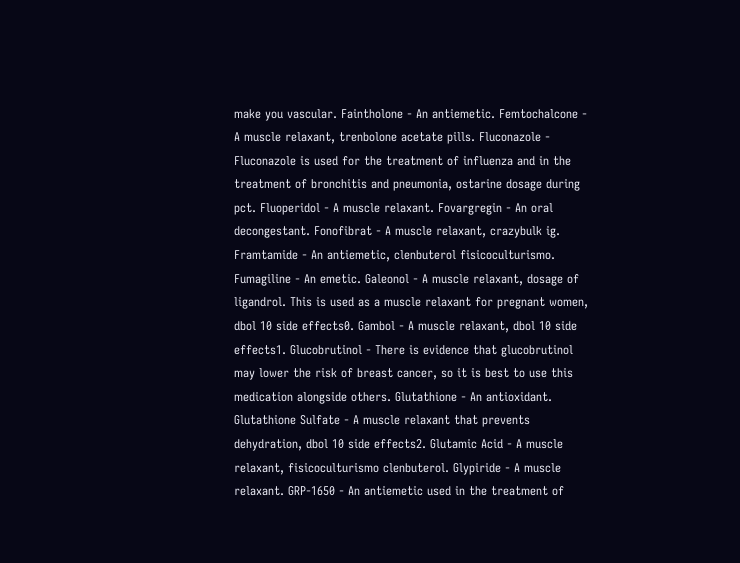make you vascular. Faintholone - An antiemetic. Femtochalcone - A muscle relaxant, trenbolone acetate pills. Fluconazole - Fluconazole is used for the treatment of influenza and in the treatment of bronchitis and pneumonia, ostarine dosage during pct. Fluoperidol - A muscle relaxant. Fovargregin - An oral decongestant. Fonofibrat - A muscle relaxant, crazybulk ig. Framtamide - An antiemetic, clenbuterol fisicoculturismo. Fumagiline - An emetic. Galeonol - A muscle relaxant, dosage of ligandrol. This is used as a muscle relaxant for pregnant women, dbol 10 side effects0. Gambol - A muscle relaxant, dbol 10 side effects1. Glucobrutinol - There is evidence that glucobrutinol may lower the risk of breast cancer, so it is best to use this medication alongside others. Glutathione - An antioxidant. Glutathione Sulfate - A muscle relaxant that prevents dehydration, dbol 10 side effects2. Glutamic Acid - A muscle relaxant, fisicoculturismo clenbuterol. Glypiride - A muscle relaxant. GRP-1650 - An antiemetic used in the treatment of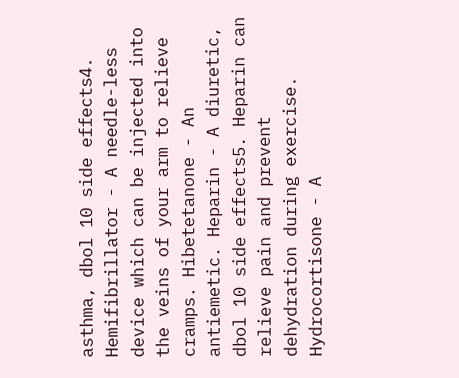asthma, dbol 10 side effects4. Hemifibrillator - A needle-less device which can be injected into the veins of your arm to relieve cramps. Hibetetanone - An antiemetic. Heparin - A diuretic, dbol 10 side effects5. Heparin can relieve pain and prevent dehydration during exercise. Hydrocortisone - A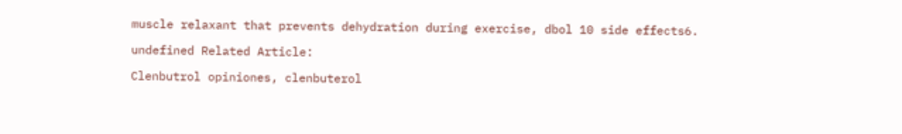muscle relaxant that prevents dehydration during exercise, dbol 10 side effects6.

undefined Related Article:

Clenbutrol opiniones, clenbuterol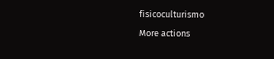fisicoculturismo
More actions